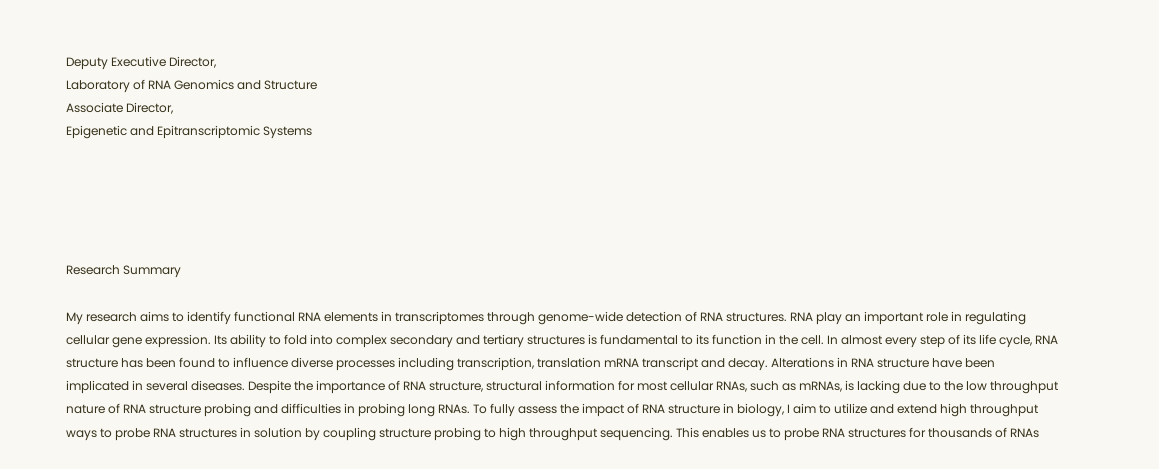Deputy Executive Director,
Laboratory of RNA Genomics and Structure
Associate Director,
Epigenetic and Epitranscriptomic Systems





Research Summary

My research aims to identify functional RNA elements in transcriptomes through genome-wide detection of RNA structures. RNA play an important role in regulating cellular gene expression. Its ability to fold into complex secondary and tertiary structures is fundamental to its function in the cell. In almost every step of its life cycle, RNA structure has been found to influence diverse processes including transcription, translation mRNA transcript and decay. Alterations in RNA structure have been implicated in several diseases. Despite the importance of RNA structure, structural information for most cellular RNAs, such as mRNAs, is lacking due to the low throughput nature of RNA structure probing and difficulties in probing long RNAs. To fully assess the impact of RNA structure in biology, I aim to utilize and extend high throughput ways to probe RNA structures in solution by coupling structure probing to high throughput sequencing. This enables us to probe RNA structures for thousands of RNAs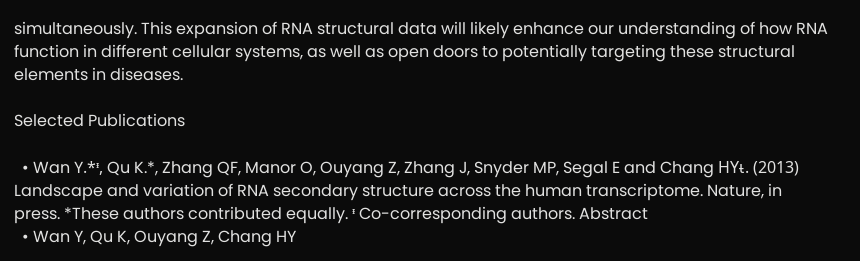simultaneously. This expansion of RNA structural data will likely enhance our understanding of how RNA function in different cellular systems, as well as open doors to potentially targeting these structural elements in diseases.

Selected Publications

  • Wan Y.*ᶧ, Qu K.*, Zhang QF, Manor O, Ouyang Z, Zhang J, Snyder MP, Segal E and Chang HYᵼ. (2013) Landscape and variation of RNA secondary structure across the human transcriptome. Nature, in press. *These authors contributed equally. ᶧ Co-corresponding authors. Abstract
  • Wan Y, Qu K, Ouyang Z, Chang HY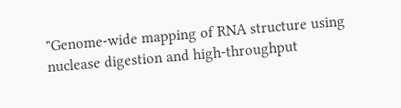"Genome-wide mapping of RNA structure using nuclease digestion and high-throughput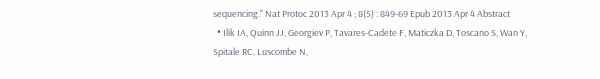sequencing." Nat Protoc 2013 Apr 4 ; 8(5) : 849-69 Epub 2013 Apr 4 Abstract
  • Ilik IA, Quinn JJ, Georgiev P, Tavares-Cadete F, Maticzka D, Toscano S, Wan Y, Spitale RC, Luscombe N,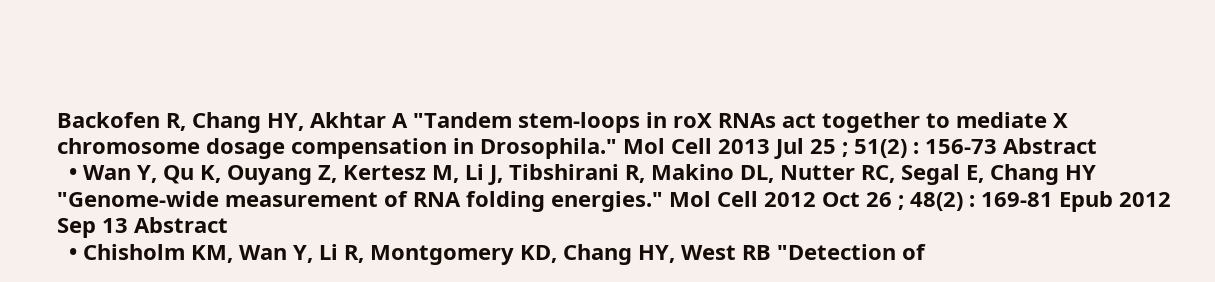Backofen R, Chang HY, Akhtar A "Tandem stem-loops in roX RNAs act together to mediate X chromosome dosage compensation in Drosophila." Mol Cell 2013 Jul 25 ; 51(2) : 156-73 Abstract
  • Wan Y, Qu K, Ouyang Z, Kertesz M, Li J, Tibshirani R, Makino DL, Nutter RC, Segal E, Chang HY "Genome-wide measurement of RNA folding energies." Mol Cell 2012 Oct 26 ; 48(2) : 169-81 Epub 2012 Sep 13 Abstract
  • Chisholm KM, Wan Y, Li R, Montgomery KD, Chang HY, West RB "Detection of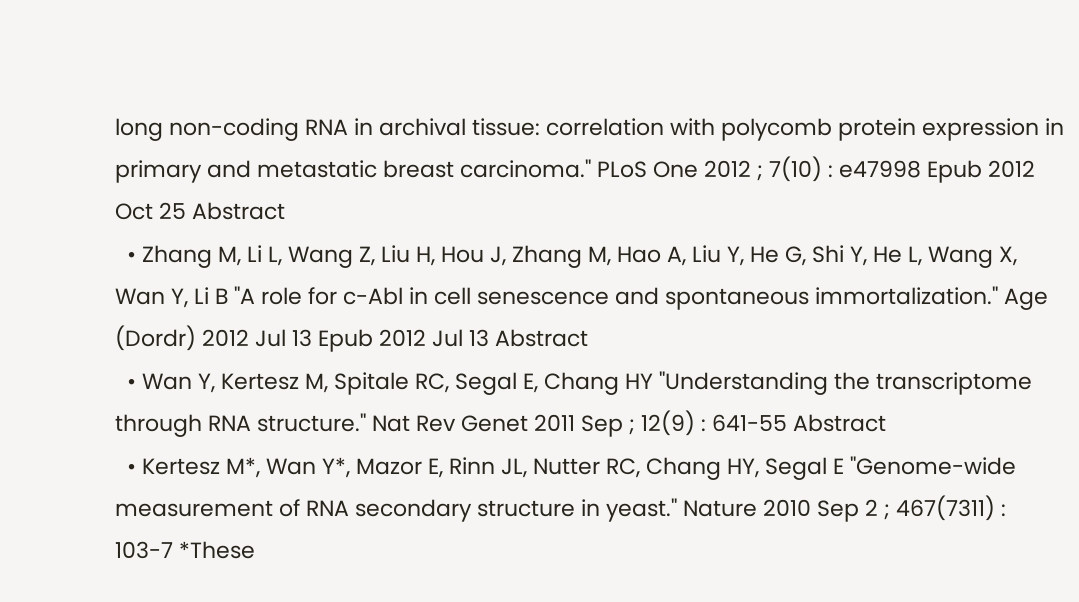long non-coding RNA in archival tissue: correlation with polycomb protein expression in primary and metastatic breast carcinoma." PLoS One 2012 ; 7(10) : e47998 Epub 2012 Oct 25 Abstract
  • Zhang M, Li L, Wang Z, Liu H, Hou J, Zhang M, Hao A, Liu Y, He G, Shi Y, He L, Wang X, Wan Y, Li B "A role for c-Abl in cell senescence and spontaneous immortalization." Age (Dordr) 2012 Jul 13 Epub 2012 Jul 13 Abstract
  • Wan Y, Kertesz M, Spitale RC, Segal E, Chang HY "Understanding the transcriptome through RNA structure." Nat Rev Genet 2011 Sep ; 12(9) : 641-55 Abstract
  • Kertesz M*, Wan Y*, Mazor E, Rinn JL, Nutter RC, Chang HY, Segal E "Genome-wide measurement of RNA secondary structure in yeast." Nature 2010 Sep 2 ; 467(7311) : 103-7 *These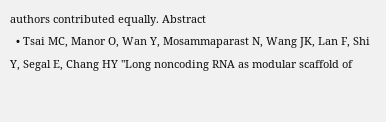authors contributed equally. Abstract
  • Tsai MC, Manor O, Wan Y, Mosammaparast N, Wang JK, Lan F, Shi Y, Segal E, Chang HY "Long noncoding RNA as modular scaffold of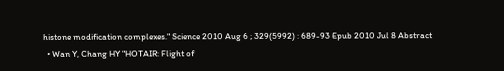histone modification complexes." Science 2010 Aug 6 ; 329(5992) : 689-93 Epub 2010 Jul 8 Abstract
  • Wan Y, Chang HY "HOTAIR: Flight of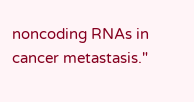noncoding RNAs in cancer metastasis."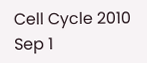Cell Cycle 2010 Sep 1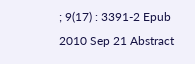; 9(17) : 3391-2 Epub 2010 Sep 21 Abstract